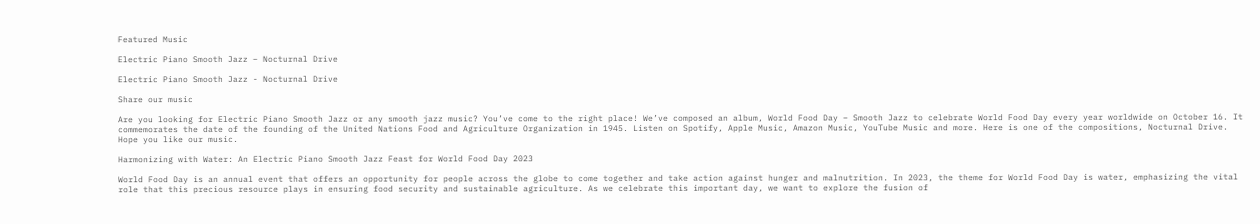Featured Music

Electric Piano Smooth Jazz – Nocturnal Drive

Electric Piano Smooth Jazz - Nocturnal Drive

Share our music

Are you looking for Electric Piano Smooth Jazz or any smooth jazz music? You’ve come to the right place! We’ve composed an album, World Food Day – Smooth Jazz to celebrate World Food Day every year worldwide on October 16. It commemorates the date of the founding of the United Nations Food and Agriculture Organization in 1945. Listen on Spotify, Apple Music, Amazon Music, YouTube Music and more. Here is one of the compositions, Nocturnal Drive. Hope you like our music.

Harmonizing with Water: An Electric Piano Smooth Jazz Feast for World Food Day 2023

World Food Day is an annual event that offers an opportunity for people across the globe to come together and take action against hunger and malnutrition. In 2023, the theme for World Food Day is water, emphasizing the vital role that this precious resource plays in ensuring food security and sustainable agriculture. As we celebrate this important day, we want to explore the fusion of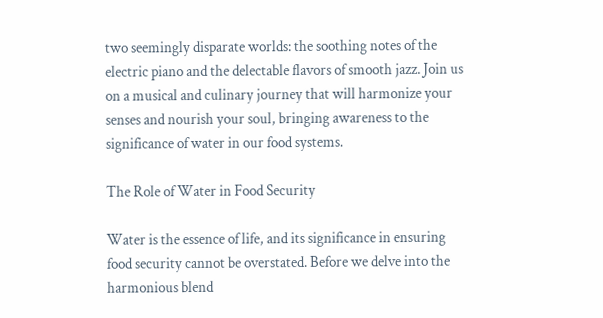two seemingly disparate worlds: the soothing notes of the electric piano and the delectable flavors of smooth jazz. Join us on a musical and culinary journey that will harmonize your senses and nourish your soul, bringing awareness to the significance of water in our food systems.

The Role of Water in Food Security

Water is the essence of life, and its significance in ensuring food security cannot be overstated. Before we delve into the harmonious blend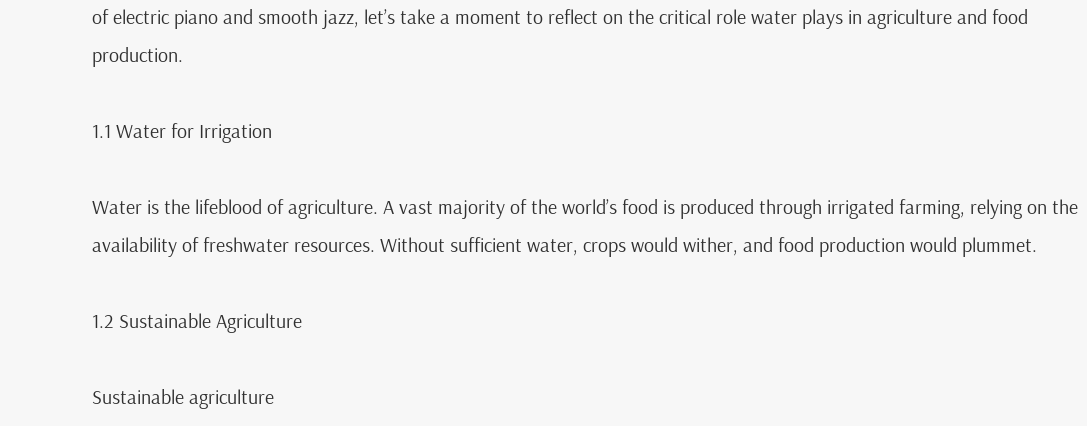of electric piano and smooth jazz, let’s take a moment to reflect on the critical role water plays in agriculture and food production.

1.1 Water for Irrigation

Water is the lifeblood of agriculture. A vast majority of the world’s food is produced through irrigated farming, relying on the availability of freshwater resources. Without sufficient water, crops would wither, and food production would plummet.

1.2 Sustainable Agriculture

Sustainable agriculture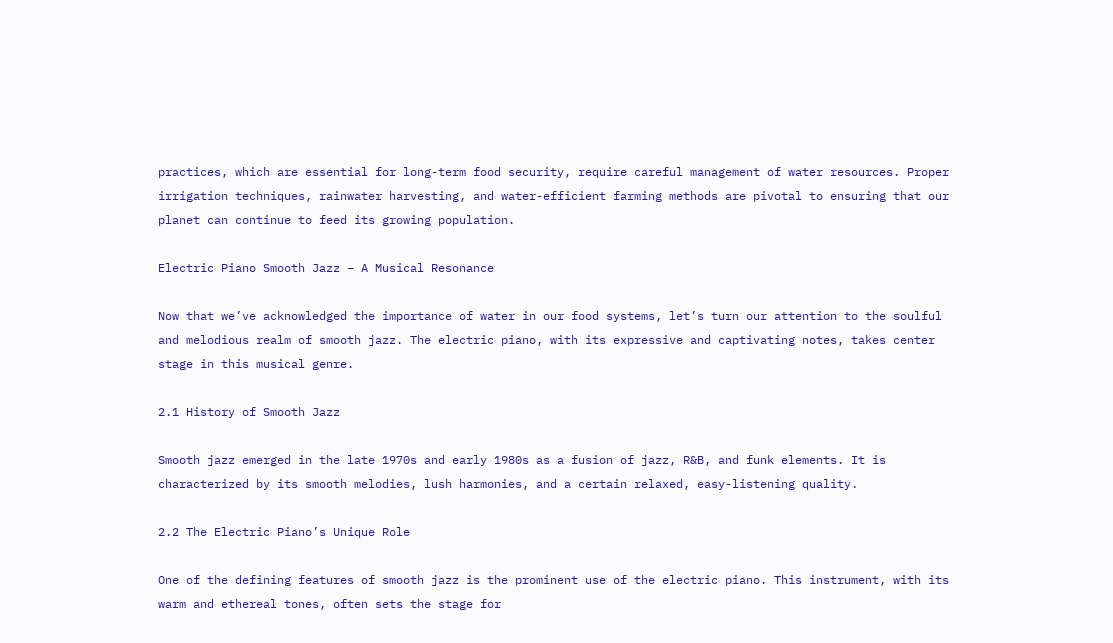practices, which are essential for long-term food security, require careful management of water resources. Proper irrigation techniques, rainwater harvesting, and water-efficient farming methods are pivotal to ensuring that our planet can continue to feed its growing population.

Electric Piano Smooth Jazz – A Musical Resonance

Now that we’ve acknowledged the importance of water in our food systems, let’s turn our attention to the soulful and melodious realm of smooth jazz. The electric piano, with its expressive and captivating notes, takes center stage in this musical genre.

2.1 History of Smooth Jazz

Smooth jazz emerged in the late 1970s and early 1980s as a fusion of jazz, R&B, and funk elements. It is characterized by its smooth melodies, lush harmonies, and a certain relaxed, easy-listening quality.

2.2 The Electric Piano’s Unique Role

One of the defining features of smooth jazz is the prominent use of the electric piano. This instrument, with its warm and ethereal tones, often sets the stage for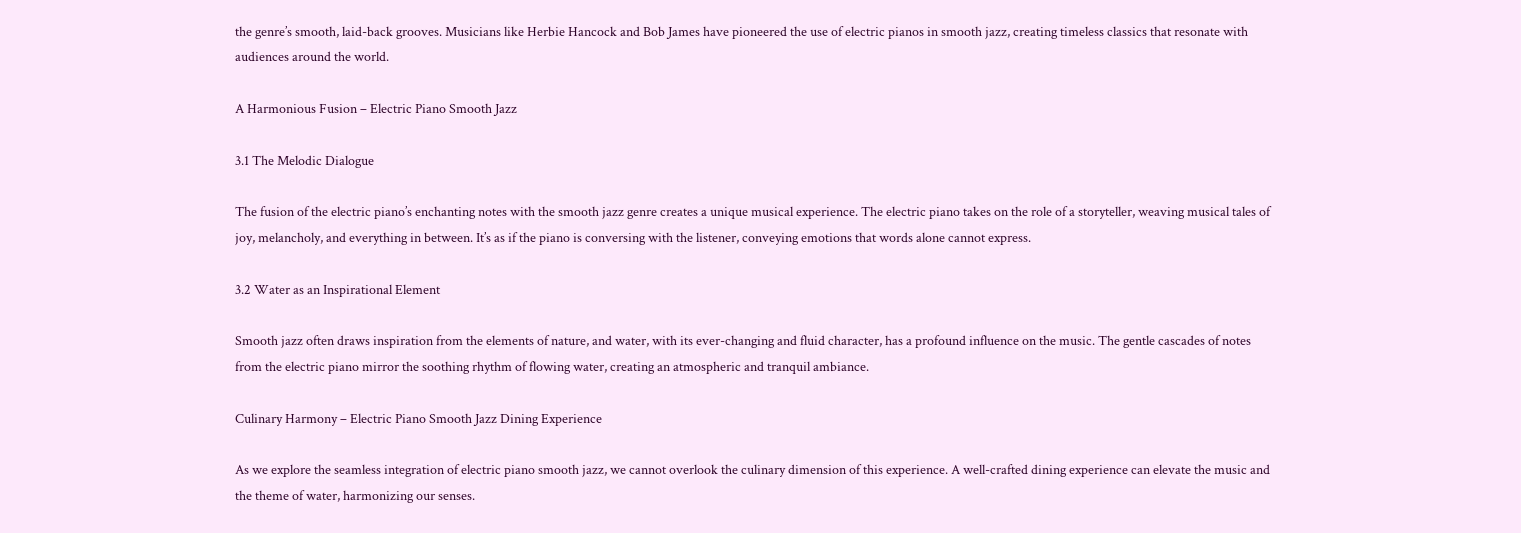the genre’s smooth, laid-back grooves. Musicians like Herbie Hancock and Bob James have pioneered the use of electric pianos in smooth jazz, creating timeless classics that resonate with audiences around the world.

A Harmonious Fusion – Electric Piano Smooth Jazz

3.1 The Melodic Dialogue

The fusion of the electric piano’s enchanting notes with the smooth jazz genre creates a unique musical experience. The electric piano takes on the role of a storyteller, weaving musical tales of joy, melancholy, and everything in between. It’s as if the piano is conversing with the listener, conveying emotions that words alone cannot express.

3.2 Water as an Inspirational Element

Smooth jazz often draws inspiration from the elements of nature, and water, with its ever-changing and fluid character, has a profound influence on the music. The gentle cascades of notes from the electric piano mirror the soothing rhythm of flowing water, creating an atmospheric and tranquil ambiance.

Culinary Harmony – Electric Piano Smooth Jazz Dining Experience

As we explore the seamless integration of electric piano smooth jazz, we cannot overlook the culinary dimension of this experience. A well-crafted dining experience can elevate the music and the theme of water, harmonizing our senses.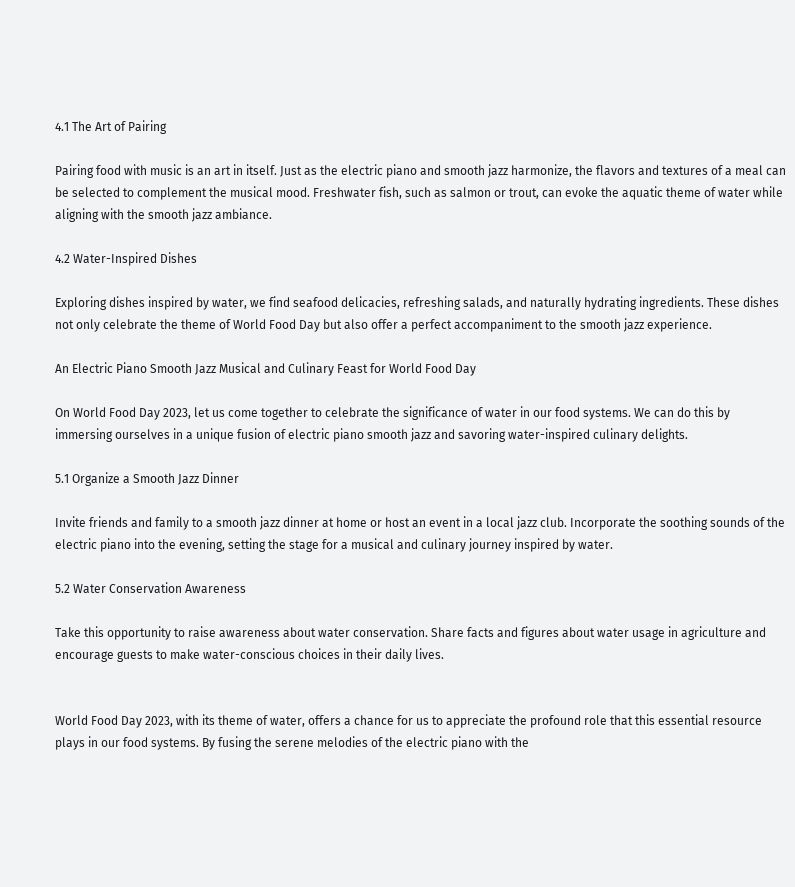4.1 The Art of Pairing

Pairing food with music is an art in itself. Just as the electric piano and smooth jazz harmonize, the flavors and textures of a meal can be selected to complement the musical mood. Freshwater fish, such as salmon or trout, can evoke the aquatic theme of water while aligning with the smooth jazz ambiance.

4.2 Water-Inspired Dishes

Exploring dishes inspired by water, we find seafood delicacies, refreshing salads, and naturally hydrating ingredients. These dishes not only celebrate the theme of World Food Day but also offer a perfect accompaniment to the smooth jazz experience.

An Electric Piano Smooth Jazz Musical and Culinary Feast for World Food Day

On World Food Day 2023, let us come together to celebrate the significance of water in our food systems. We can do this by immersing ourselves in a unique fusion of electric piano smooth jazz and savoring water-inspired culinary delights.

5.1 Organize a Smooth Jazz Dinner

Invite friends and family to a smooth jazz dinner at home or host an event in a local jazz club. Incorporate the soothing sounds of the electric piano into the evening, setting the stage for a musical and culinary journey inspired by water.

5.2 Water Conservation Awareness

Take this opportunity to raise awareness about water conservation. Share facts and figures about water usage in agriculture and encourage guests to make water-conscious choices in their daily lives.


World Food Day 2023, with its theme of water, offers a chance for us to appreciate the profound role that this essential resource plays in our food systems. By fusing the serene melodies of the electric piano with the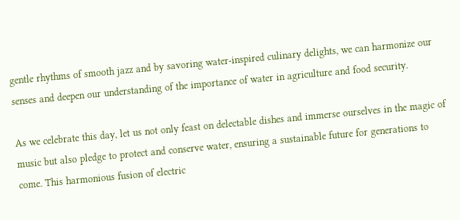gentle rhythms of smooth jazz and by savoring water-inspired culinary delights, we can harmonize our senses and deepen our understanding of the importance of water in agriculture and food security.

As we celebrate this day, let us not only feast on delectable dishes and immerse ourselves in the magic of music but also pledge to protect and conserve water, ensuring a sustainable future for generations to come. This harmonious fusion of electric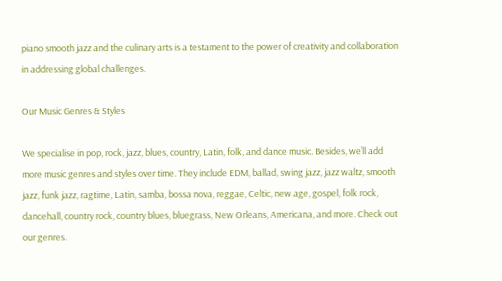piano smooth jazz and the culinary arts is a testament to the power of creativity and collaboration in addressing global challenges.

Our Music Genres & Styles

We specialise in pop, rock, jazz, blues, country, Latin, folk, and dance music. Besides, we’ll add more music genres and styles over time. They include EDM, ballad, swing jazz, jazz waltz, smooth jazz, funk jazz, ragtime, Latin, samba, bossa nova, reggae, Celtic, new age, gospel, folk rock, dancehall, country rock, country blues, bluegrass, New Orleans, Americana, and more. Check out our genres.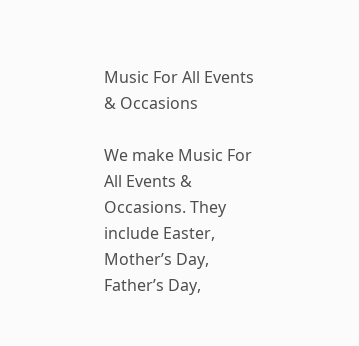Music For All Events & Occasions

We make Music For All Events & Occasions. They include Easter, Mother’s Day, Father’s Day,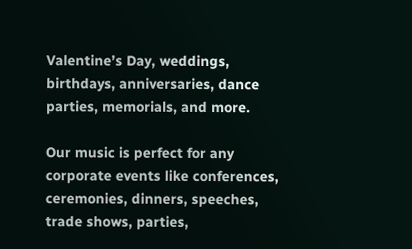Valentine’s Day, weddings, birthdays, anniversaries, dance parties, memorials, and more.

Our music is perfect for any corporate events like conferences, ceremonies, dinners, speeches, trade shows, parties,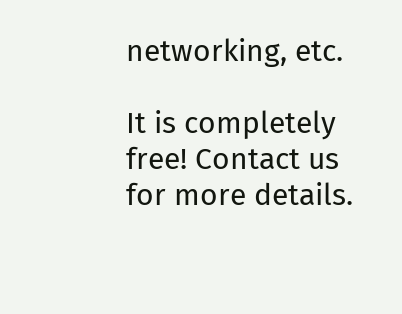networking, etc.

It is completely free! Contact us for more details.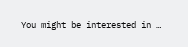You might be interested in …